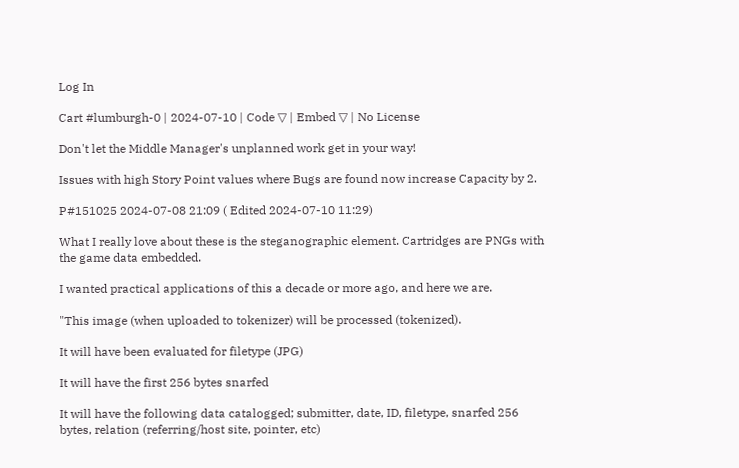Log In

Cart #lumburgh-0 | 2024-07-10 | Code ▽ | Embed ▽ | No License

Don't let the Middle Manager's unplanned work get in your way!

Issues with high Story Point values where Bugs are found now increase Capacity by 2.

P#151025 2024-07-08 21:09 ( Edited 2024-07-10 11:29)

What I really love about these is the steganographic element. Cartridges are PNGs with the game data embedded.

I wanted practical applications of this a decade or more ago, and here we are.

"This image (when uploaded to tokenizer) will be processed (tokenized).

It will have been evaluated for filetype (JPG)

It will have the first 256 bytes snarfed

It will have the following data catalogged; submitter, date, ID, filetype, snarfed 256 bytes, relation (referring/host site, pointer, etc)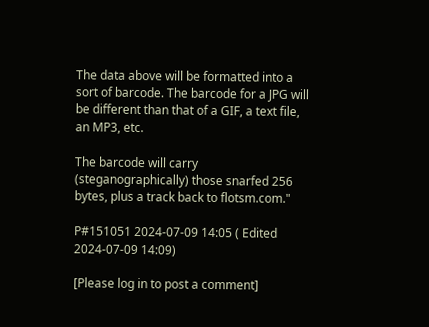The data above will be formatted into a sort of barcode. The barcode for a JPG will be different than that of a GIF, a text file, an MP3, etc.

The barcode will carry (steganographically) those snarfed 256 bytes, plus a track back to flotsm.com."

P#151051 2024-07-09 14:05 ( Edited 2024-07-09 14:09)

[Please log in to post a comment]